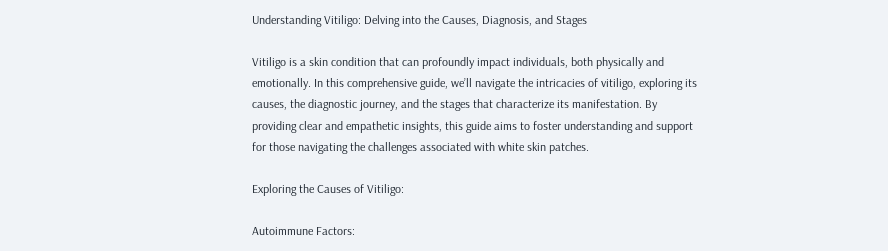Understanding Vitiligo: Delving into the Causes, Diagnosis, and Stages

Vitiligo is a skin condition that can profoundly impact individuals, both physically and emotionally. In this comprehensive guide, we’ll navigate the intricacies of vitiligo, exploring its causes, the diagnostic journey, and the stages that characterize its manifestation. By providing clear and empathetic insights, this guide aims to foster understanding and support for those navigating the challenges associated with white skin patches.

Exploring the Causes of Vitiligo:

Autoimmune Factors: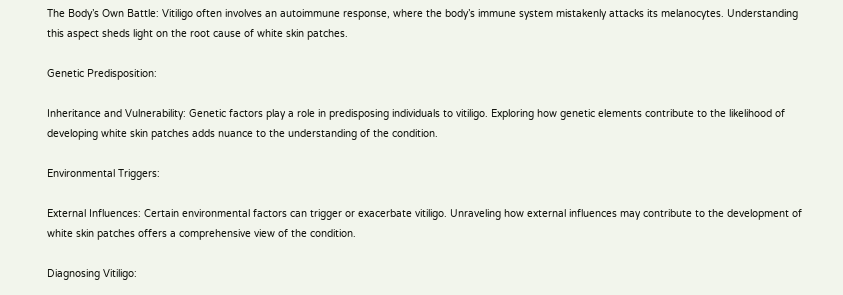The Body’s Own Battle: Vitiligo often involves an autoimmune response, where the body’s immune system mistakenly attacks its melanocytes. Understanding this aspect sheds light on the root cause of white skin patches.

Genetic Predisposition:

Inheritance and Vulnerability: Genetic factors play a role in predisposing individuals to vitiligo. Exploring how genetic elements contribute to the likelihood of developing white skin patches adds nuance to the understanding of the condition.

Environmental Triggers:

External Influences: Certain environmental factors can trigger or exacerbate vitiligo. Unraveling how external influences may contribute to the development of white skin patches offers a comprehensive view of the condition.

Diagnosing Vitiligo: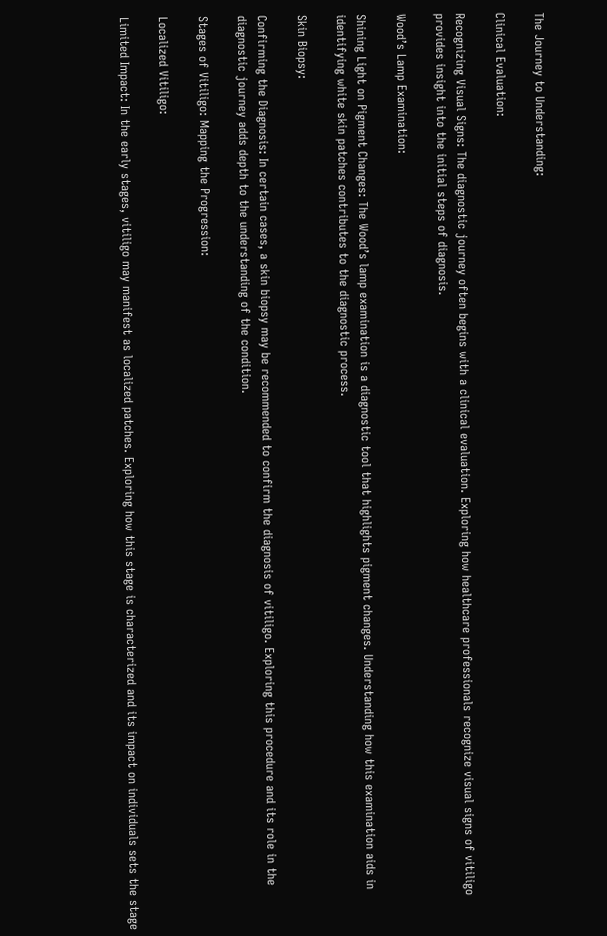The Journey to Understanding:

Clinical Evaluation:

Recognizing Visual Signs: The diagnostic journey often begins with a clinical evaluation. Exploring how healthcare professionals recognize visual signs of vitiligo provides insight into the initial steps of diagnosis.

Wood’s Lamp Examination:

Shining Light on Pigment Changes: The Wood’s lamp examination is a diagnostic tool that highlights pigment changes. Understanding how this examination aids in identifying white skin patches contributes to the diagnostic process.

Skin Biopsy:

Confirming the Diagnosis: In certain cases, a skin biopsy may be recommended to confirm the diagnosis of vitiligo. Exploring this procedure and its role in the diagnostic journey adds depth to the understanding of the condition.

Stages of Vitiligo: Mapping the Progression:

Localized Vitiligo:

Limited Impact: In the early stages, vitiligo may manifest as localized patches. Exploring how this stage is characterized and its impact on individuals sets the stage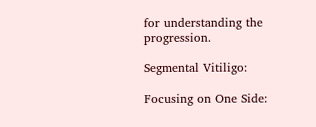for understanding the progression.

Segmental Vitiligo:

Focusing on One Side: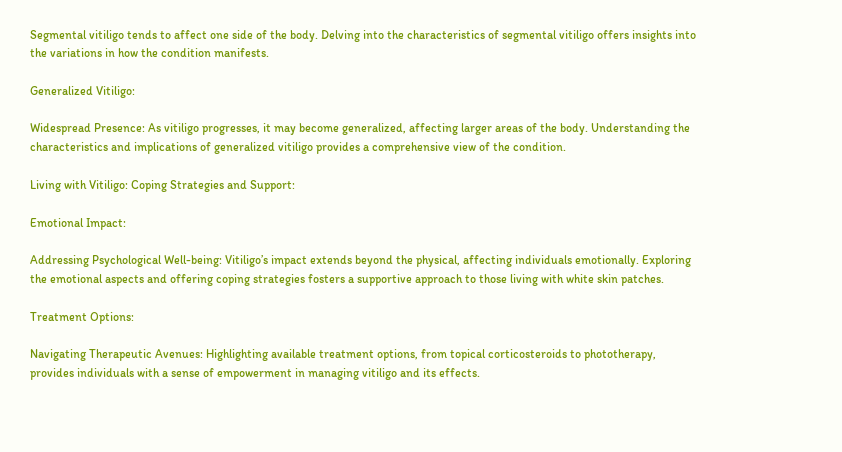Segmental vitiligo tends to affect one side of the body. Delving into the characteristics of segmental vitiligo offers insights into the variations in how the condition manifests.

Generalized Vitiligo:

Widespread Presence: As vitiligo progresses, it may become generalized, affecting larger areas of the body. Understanding the characteristics and implications of generalized vitiligo provides a comprehensive view of the condition.

Living with Vitiligo: Coping Strategies and Support:

Emotional Impact:

Addressing Psychological Well-being: Vitiligo’s impact extends beyond the physical, affecting individuals emotionally. Exploring the emotional aspects and offering coping strategies fosters a supportive approach to those living with white skin patches.

Treatment Options:

Navigating Therapeutic Avenues: Highlighting available treatment options, from topical corticosteroids to phototherapy, provides individuals with a sense of empowerment in managing vitiligo and its effects.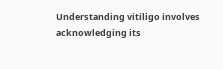Understanding vitiligo involves acknowledging its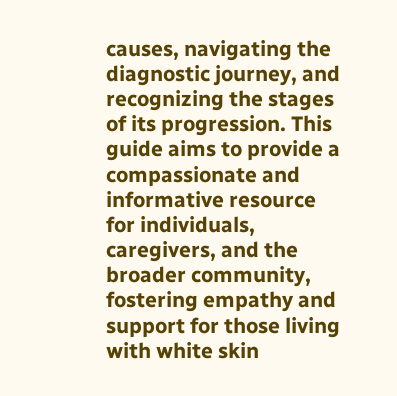causes, navigating the diagnostic journey, and recognizing the stages of its progression. This guide aims to provide a compassionate and informative resource for individuals, caregivers, and the broader community, fostering empathy and support for those living with white skin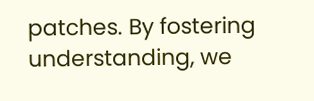patches. By fostering understanding, we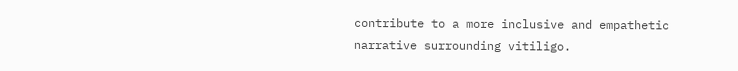contribute to a more inclusive and empathetic narrative surrounding vitiligo.